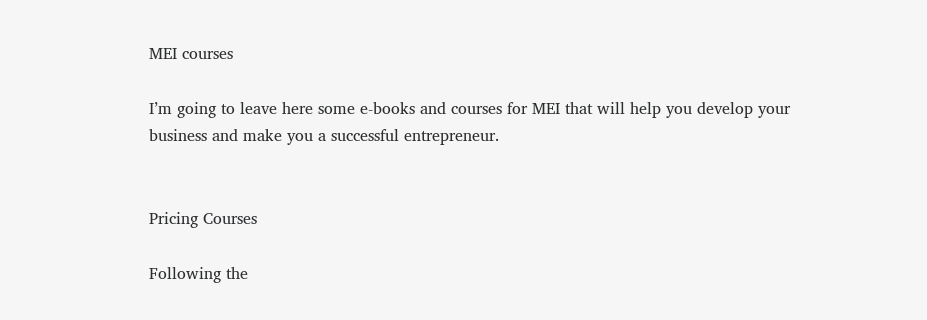MEI courses

I’m going to leave here some e-books and courses for MEI that will help you develop your business and make you a successful entrepreneur.


Pricing Courses

Following the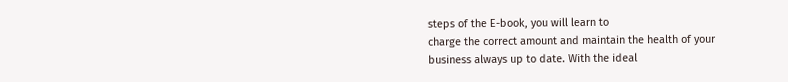steps of the E-book, you will learn to
charge the correct amount and maintain the health of your
business always up to date. With the ideal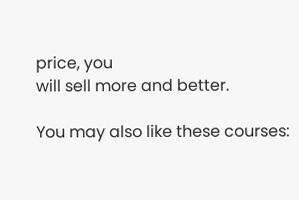price, you
will sell more and better.

You may also like these courses: